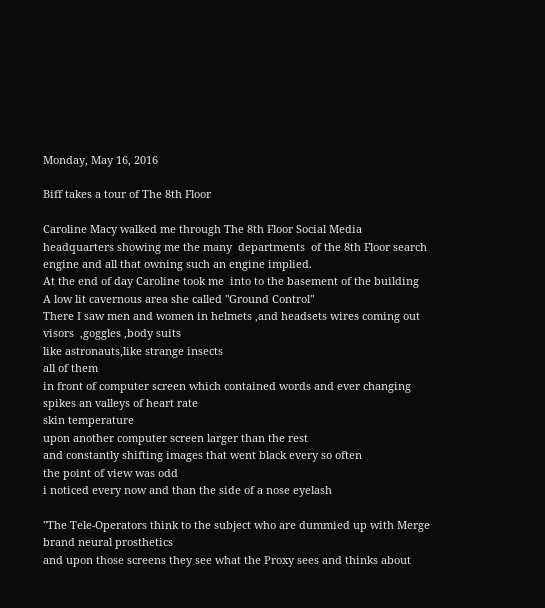Monday, May 16, 2016

Biff takes a tour of The 8th Floor

Caroline Macy walked me through The 8th Floor Social Media headquarters showing me the many  departments  of the 8th Floor search engine and all that owning such an engine implied.
At the end of day Caroline took me  into to the basement of the building
A low lit cavernous area she called "Ground Control"
There I saw men and women in helmets ,and headsets wires coming out visors  ,goggles ,body suits
like astronauts,like strange insects
all of them
in front of computer screen which contained words and ever changing spikes an valleys of heart rate
skin temperature
upon another computer screen larger than the rest
and constantly shifting images that went black every so often
the point of view was odd
i noticed every now and than the side of a nose eyelash

"The Tele-Operators think to the subject who are dummied up with Merge brand neural prosthetics
and upon those screens they see what the Proxy sees and thinks about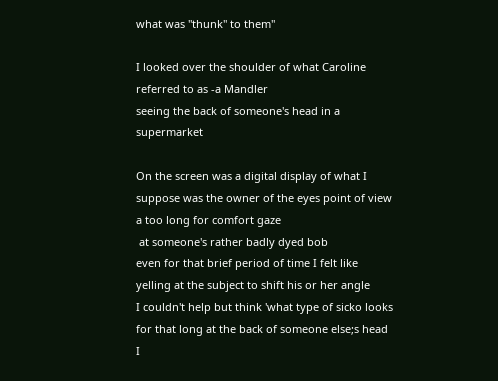what was "thunk" to them"

I looked over the shoulder of what Caroline referred to as -a Mandler
seeing the back of someone's head in a supermarket

On the screen was a digital display of what I suppose was the owner of the eyes point of view
a too long for comfort gaze
 at someone's rather badly dyed bob
even for that brief period of time I felt like yelling at the subject to shift his or her angle
I couldn't help but think 'what type of sicko looks for that long at the back of someone else;s head
I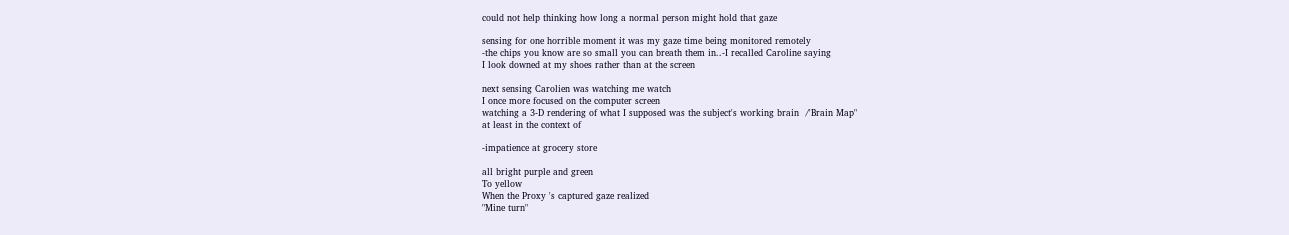could not help thinking how long a normal person might hold that gaze

sensing for one horrible moment it was my gaze time being monitored remotely
-the chips you know are so small you can breath them in..-I recalled Caroline saying
I look downed at my shoes rather than at the screen

next sensing Carolien was watching me watch
I once more focused on the computer screen
watching a 3-D rendering of what I supposed was the subject's working brain  /'Brain Map"
at least in the context of

-impatience at grocery store

all bright purple and green
To yellow
When the Proxy 's captured gaze realized
"Mine turn"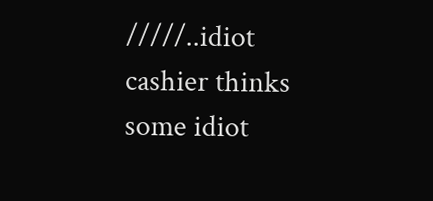/////..idiot  cashier thinks some idiot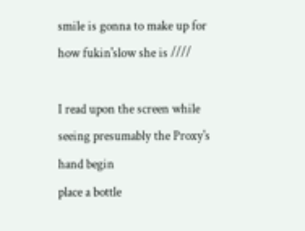smile is gonna to make up for how fukin'slow she is ////

I read upon the screen while seeing presumably the Proxy's hand begin
place a bottle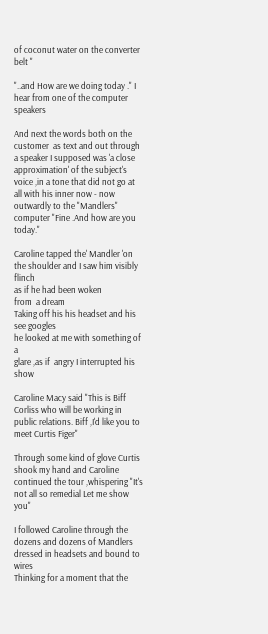of coconut water on the converter belt "

"..and How are we doing today ." I hear from one of the computer speakers

And next the words both on the customer  as text and out through a speaker I supposed was 'a close approximation' of the subject's voice ,in a tone that did not go at all with his inner now - now outwardly to the "Mandlers" computer "Fine .And how are you today."

Caroline tapped the' Mandler 'on the shoulder and I saw him visibly flinch
as if he had been woken
from  a dream
Taking off his his headset and his see googles
he looked at me with something of a
glare ,as if  angry I interrupted his show

Caroline Macy said "This is Biff Corliss who will be working in public relations. Biff ,I'd like you to meet Curtis Figer"

Through some kind of glove Curtis shook my hand and Caroline continued the tour ,whispering "It's not all so remedial Let me show you"

I followed Caroline through the dozens and dozens of Mandlers dressed in headsets and bound to wires
Thinking for a moment that the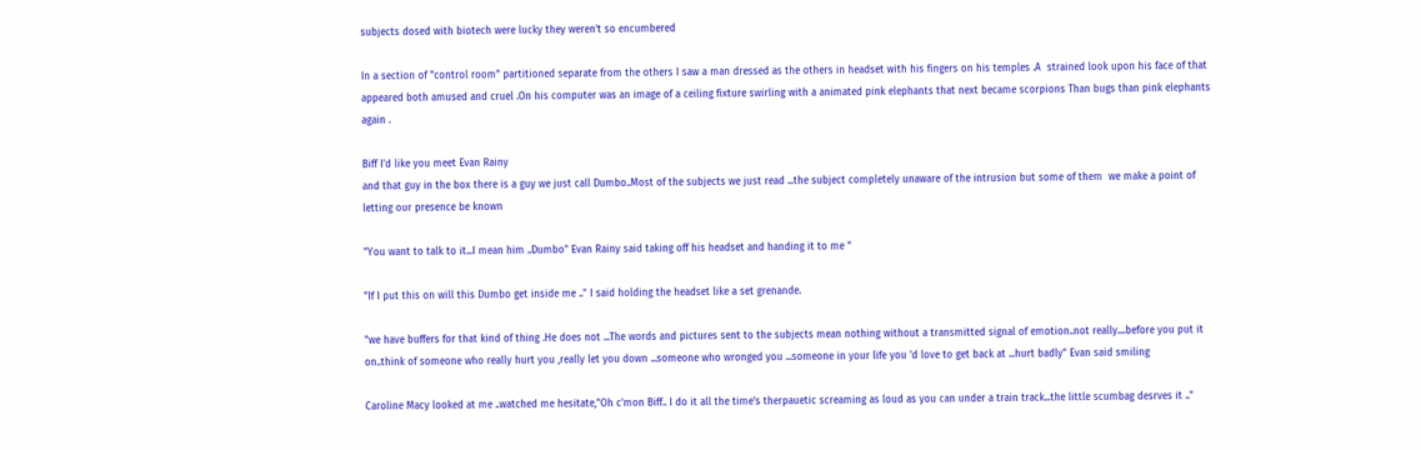subjects dosed with biotech were lucky they weren't so encumbered

In a section of "control room" partitioned separate from the others I saw a man dressed as the others in headset with his fingers on his temples .A  strained look upon his face of that appeared both amused and cruel .On his computer was an image of a ceiling fixture swirling with a animated pink elephants that next became scorpions Than bugs than pink elephants again .

Biff I'd like you meet Evan Rainy
and that guy in the box there is a guy we just call Dumbo..Most of the subjects we just read ...the subject completely unaware of the intrusion but some of them  we make a point of  letting our presence be known

"You want to talk to it...I mean him ..Dumbo" Evan Rainy said taking off his headset and handing it to me "

"If I put this on will this Dumbo get inside me .." I said holding the headset like a set grenande.

"we have buffers for that kind of thing .He does not ...The words and pictures sent to the subjects mean nothing without a transmitted signal of emotion..not really....before you put it on..think of someone who really hurt you ,really let you down ...someone who wronged you ...someone in your life you 'd love to get back at ...hurt badly" Evan said smiling

Caroline Macy looked at me ..watched me hesitate,"Oh c'mon Biff.. I do it all the time's therpauetic screaming as loud as you can under a train track...the little scumbag desrves it .."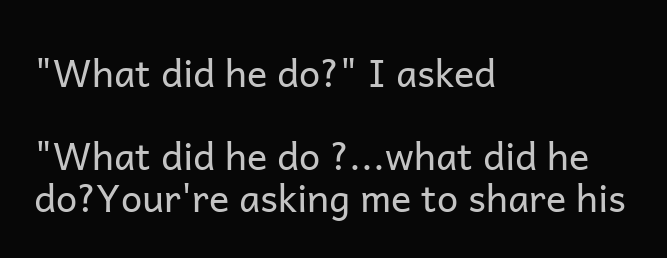"What did he do?" I asked

"What did he do ?...what did he do?Your're asking me to share his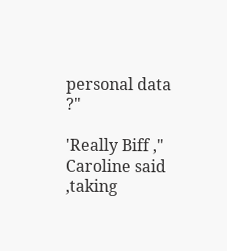personal data ?"

'Really Biff ," Caroline said ,taking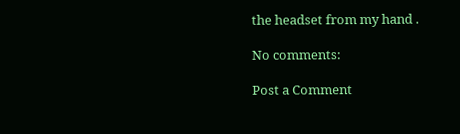the headset from my hand .

No comments:

Post a Comment